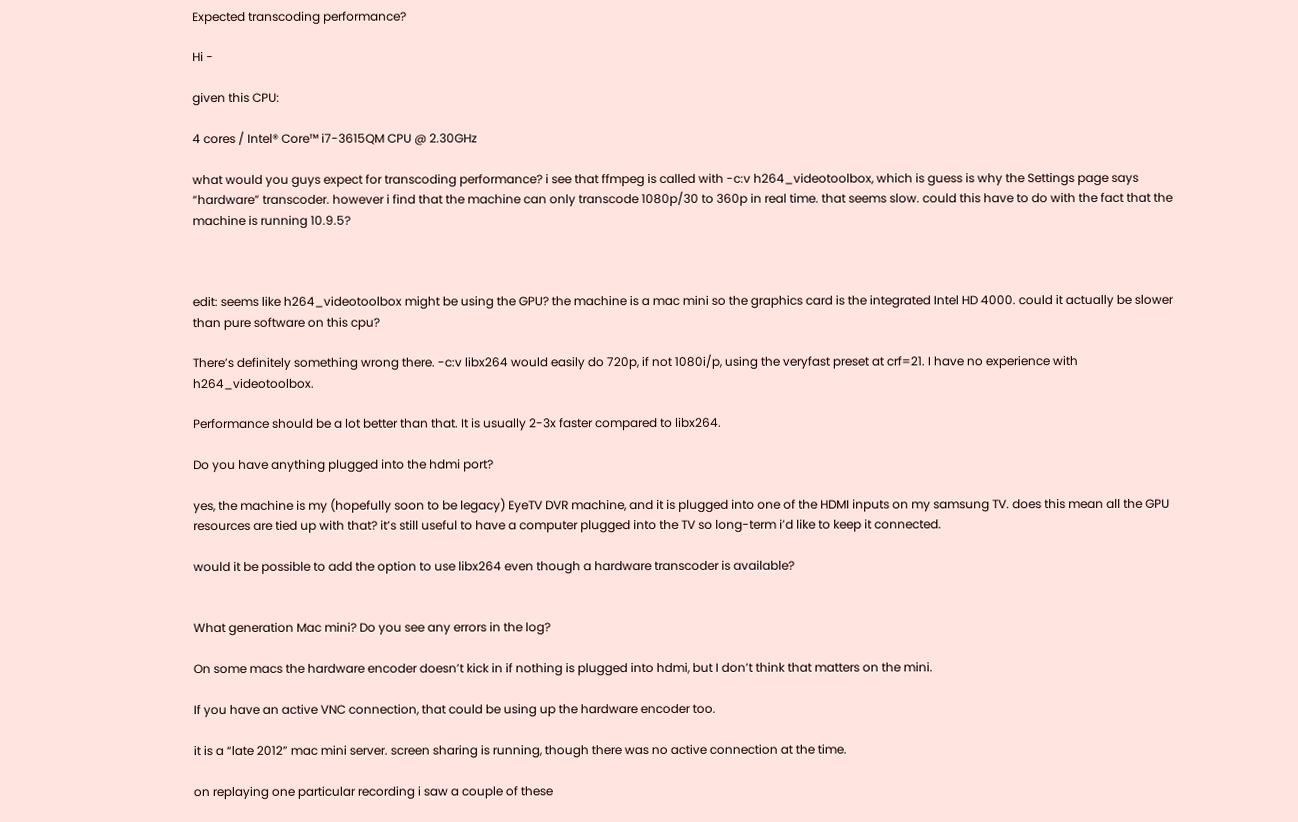Expected transcoding performance?

Hi -

given this CPU:

4 cores / Intel® Core™ i7-3615QM CPU @ 2.30GHz

what would you guys expect for transcoding performance? i see that ffmpeg is called with -c:v h264_videotoolbox, which is guess is why the Settings page says “hardware” transcoder. however i find that the machine can only transcode 1080p/30 to 360p in real time. that seems slow. could this have to do with the fact that the machine is running 10.9.5?



edit: seems like h264_videotoolbox might be using the GPU? the machine is a mac mini so the graphics card is the integrated Intel HD 4000. could it actually be slower than pure software on this cpu?

There’s definitely something wrong there. -c:v libx264 would easily do 720p, if not 1080i/p, using the veryfast preset at crf=21. I have no experience with h264_videotoolbox.

Performance should be a lot better than that. It is usually 2-3x faster compared to libx264.

Do you have anything plugged into the hdmi port?

yes, the machine is my (hopefully soon to be legacy) EyeTV DVR machine, and it is plugged into one of the HDMI inputs on my samsung TV. does this mean all the GPU resources are tied up with that? it’s still useful to have a computer plugged into the TV so long-term i’d like to keep it connected.

would it be possible to add the option to use libx264 even though a hardware transcoder is available?


What generation Mac mini? Do you see any errors in the log?

On some macs the hardware encoder doesn’t kick in if nothing is plugged into hdmi, but I don’t think that matters on the mini.

If you have an active VNC connection, that could be using up the hardware encoder too.

it is a “late 2012” mac mini server. screen sharing is running, though there was no active connection at the time.

on replaying one particular recording i saw a couple of these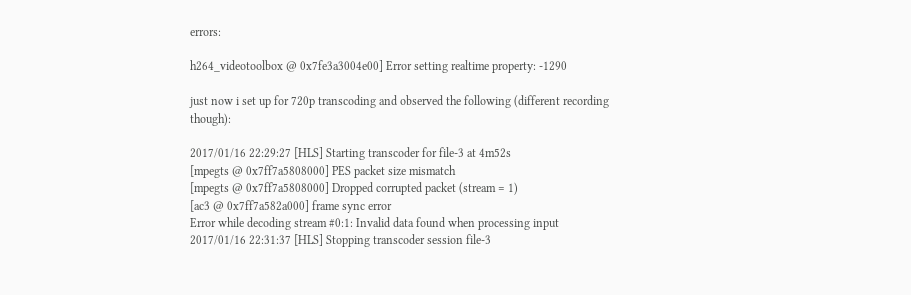errors:

h264_videotoolbox @ 0x7fe3a3004e00] Error setting realtime property: -1290

just now i set up for 720p transcoding and observed the following (different recording though):

2017/01/16 22:29:27 [HLS] Starting transcoder for file-3 at 4m52s
[mpegts @ 0x7ff7a5808000] PES packet size mismatch
[mpegts @ 0x7ff7a5808000] Dropped corrupted packet (stream = 1)
[ac3 @ 0x7ff7a582a000] frame sync error
Error while decoding stream #0:1: Invalid data found when processing input
2017/01/16 22:31:37 [HLS] Stopping transcoder session file-3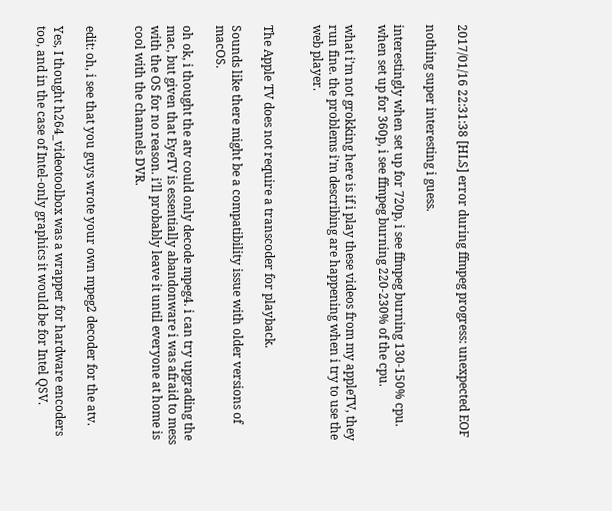2017/01/16 22:31:38 [HLS] error during ffmpeg progress: unexpected EOF

nothing super interesting i guess.

interestingly when set up for 720p, i see ffmpeg burning 130-150% cpu. when set up for 360p, i see ffmpeg burning 220-230% of the cpu.

what i’m not grokking here is if i play these videos from my appleTV, they run fine. the problems i’m describing are happening when i try to use the web player.


The Apple TV does not require a transcoder for playback.

Sounds like there might be a compatibility issue with older versions of macOS.

oh ok, i thought the atv could only decode mpeg4. i can try upgrading the mac, but given that EyeTV is essentially abandonware i was afraid to mess with the OS for no reason. i’ll probably leave it until everyone at home is cool with the channels DVR.


edit: oh, i see that you guys wrote your own mpeg2 decoder for the atv.

Yes, I thought h264_videotoolbox was a wrapper for hardware encoders too, and in the case of Intel-only graphics it would be for Intel QSV.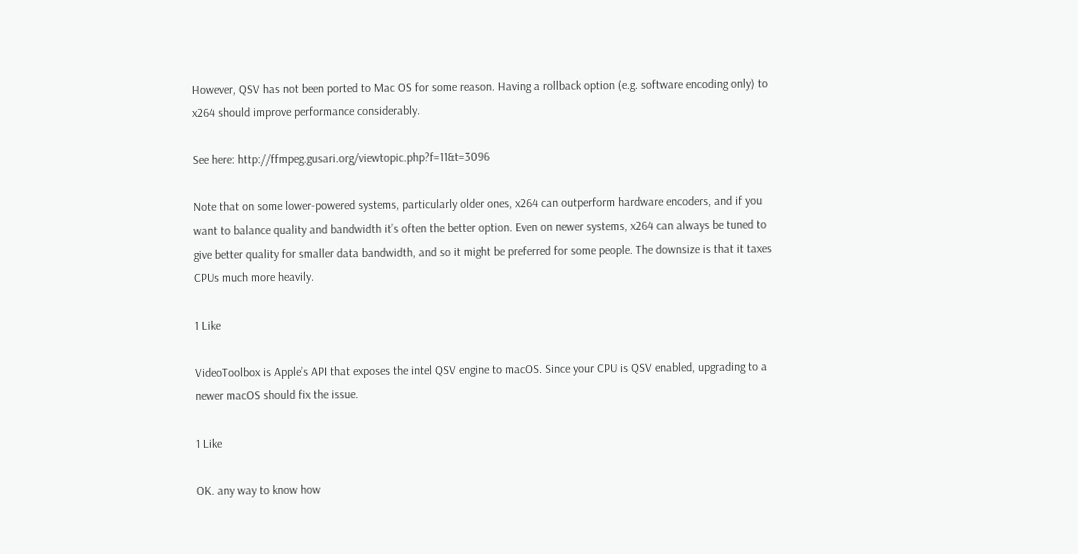However, QSV has not been ported to Mac OS for some reason. Having a rollback option (e.g. software encoding only) to x264 should improve performance considerably.

See here: http://ffmpeg.gusari.org/viewtopic.php?f=11&t=3096

Note that on some lower-powered systems, particularly older ones, x264 can outperform hardware encoders, and if you want to balance quality and bandwidth it’s often the better option. Even on newer systems, x264 can always be tuned to give better quality for smaller data bandwidth, and so it might be preferred for some people. The downsize is that it taxes CPUs much more heavily.

1 Like

VideoToolbox is Apple’s API that exposes the intel QSV engine to macOS. Since your CPU is QSV enabled, upgrading to a newer macOS should fix the issue.

1 Like

OK. any way to know how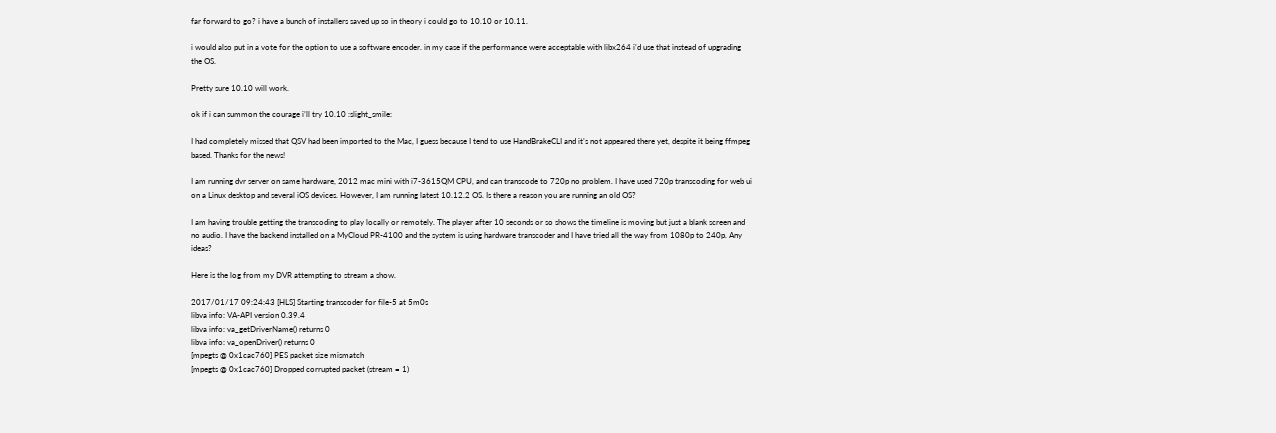far forward to go? i have a bunch of installers saved up so in theory i could go to 10.10 or 10.11.

i would also put in a vote for the option to use a software encoder. in my case if the performance were acceptable with libx264 i’d use that instead of upgrading the OS.

Pretty sure 10.10 will work.

ok if i can summon the courage i’ll try 10.10 :slight_smile:

I had completely missed that QSV had been imported to the Mac, I guess because I tend to use HandBrakeCLI and it’s not appeared there yet, despite it being ffmpeg based. Thanks for the news!

I am running dvr server on same hardware, 2012 mac mini with i7-3615QM CPU, and can transcode to 720p no problem. I have used 720p transcoding for web ui on a Linux desktop and several iOS devices. However, I am running latest 10.12.2 OS. Is there a reason you are running an old OS?

I am having trouble getting the transcoding to play locally or remotely. The player after 10 seconds or so shows the timeline is moving but just a blank screen and no audio. I have the backend installed on a MyCloud PR-4100 and the system is using hardware transcoder and I have tried all the way from 1080p to 240p. Any ideas?

Here is the log from my DVR attempting to stream a show.

2017/01/17 09:24:43 [HLS] Starting transcoder for file-5 at 5m0s
libva info: VA-API version 0.39.4
libva info: va_getDriverName() returns 0
libva info: va_openDriver() returns 0
[mpegts @ 0x1cac760] PES packet size mismatch
[mpegts @ 0x1cac760] Dropped corrupted packet (stream = 1)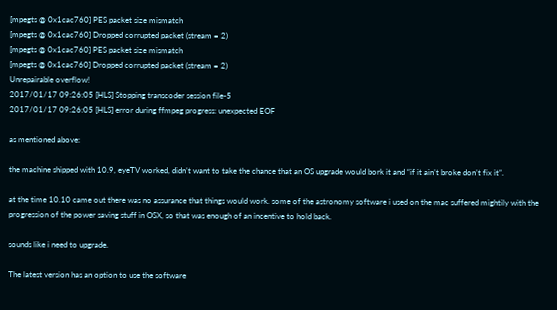[mpegts @ 0x1cac760] PES packet size mismatch
[mpegts @ 0x1cac760] Dropped corrupted packet (stream = 2)
[mpegts @ 0x1cac760] PES packet size mismatch
[mpegts @ 0x1cac760] Dropped corrupted packet (stream = 2)
Unrepairable overflow!
2017/01/17 09:26:05 [HLS] Stopping transcoder session file-5
2017/01/17 09:26:05 [HLS] error during ffmpeg progress: unexpected EOF

as mentioned above:

the machine shipped with 10.9, eyeTV worked, didn’t want to take the chance that an OS upgrade would bork it and “if it ain’t broke don’t fix it”.

at the time 10.10 came out there was no assurance that things would work. some of the astronomy software i used on the mac suffered mightily with the progression of the power saving stuff in OSX, so that was enough of an incentive to hold back.

sounds like i need to upgrade.

The latest version has an option to use the software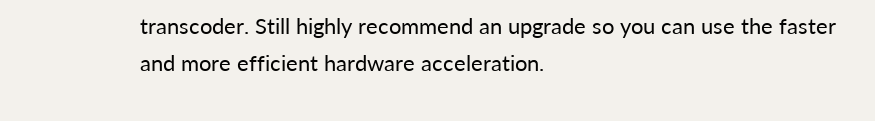transcoder. Still highly recommend an upgrade so you can use the faster and more efficient hardware acceleration.